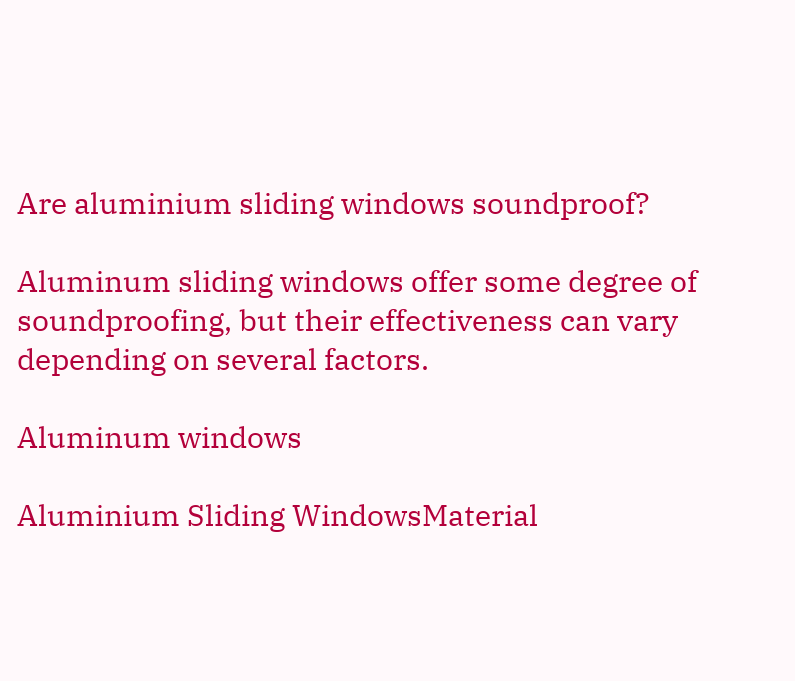Are aluminium sliding windows soundproof?

Aluminum sliding windows offer some degree of soundproofing, but their effectiveness can vary depending on several factors.

Aluminum windows

Aluminium Sliding WindowsMaterial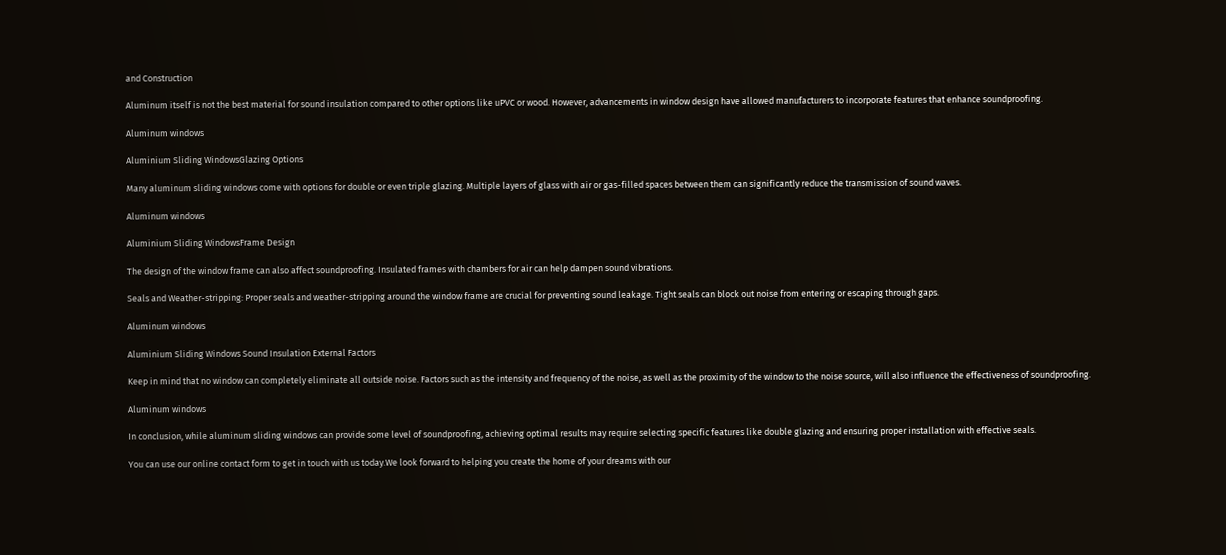and Construction

Aluminum itself is not the best material for sound insulation compared to other options like uPVC or wood. However, advancements in window design have allowed manufacturers to incorporate features that enhance soundproofing.

Aluminum windows

Aluminium Sliding WindowsGlazing Options

Many aluminum sliding windows come with options for double or even triple glazing. Multiple layers of glass with air or gas-filled spaces between them can significantly reduce the transmission of sound waves.

Aluminum windows

Aluminium Sliding WindowsFrame Design

The design of the window frame can also affect soundproofing. Insulated frames with chambers for air can help dampen sound vibrations.

Seals and Weather-stripping: Proper seals and weather-stripping around the window frame are crucial for preventing sound leakage. Tight seals can block out noise from entering or escaping through gaps.

Aluminum windows

Aluminium Sliding Windows Sound Insulation External Factors

Keep in mind that no window can completely eliminate all outside noise. Factors such as the intensity and frequency of the noise, as well as the proximity of the window to the noise source, will also influence the effectiveness of soundproofing.

Aluminum windows

In conclusion, while aluminum sliding windows can provide some level of soundproofing, achieving optimal results may require selecting specific features like double glazing and ensuring proper installation with effective seals.

You can use our online contact form to get in touch with us today.We look forward to helping you create the home of your dreams with our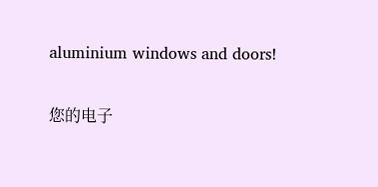aluminium windows and doors!


您的电子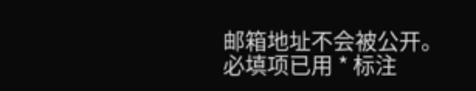邮箱地址不会被公开。 必填项已用 * 标注